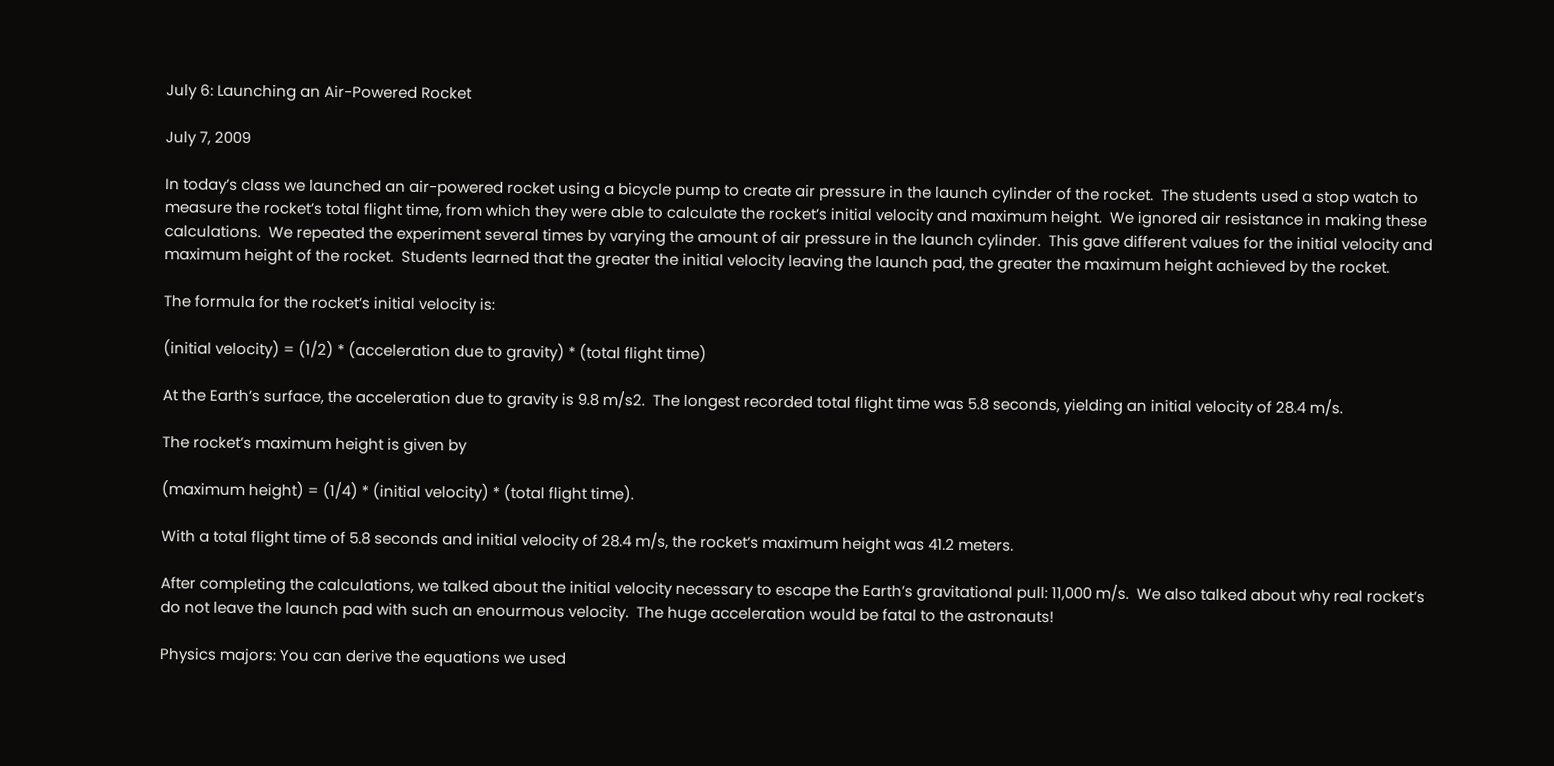July 6: Launching an Air-Powered Rocket

July 7, 2009

In today’s class we launched an air-powered rocket using a bicycle pump to create air pressure in the launch cylinder of the rocket.  The students used a stop watch to measure the rocket’s total flight time, from which they were able to calculate the rocket’s initial velocity and maximum height.  We ignored air resistance in making these calculations.  We repeated the experiment several times by varying the amount of air pressure in the launch cylinder.  This gave different values for the initial velocity and maximum height of the rocket.  Students learned that the greater the initial velocity leaving the launch pad, the greater the maximum height achieved by the rocket.

The formula for the rocket’s initial velocity is:

(initial velocity) = (1/2) * (acceleration due to gravity) * (total flight time)

At the Earth’s surface, the acceleration due to gravity is 9.8 m/s2.  The longest recorded total flight time was 5.8 seconds, yielding an initial velocity of 28.4 m/s.

The rocket’s maximum height is given by

(maximum height) = (1/4) * (initial velocity) * (total flight time).

With a total flight time of 5.8 seconds and initial velocity of 28.4 m/s, the rocket’s maximum height was 41.2 meters.

After completing the calculations, we talked about the initial velocity necessary to escape the Earth’s gravitational pull: 11,000 m/s.  We also talked about why real rocket’s do not leave the launch pad with such an enourmous velocity.  The huge acceleration would be fatal to the astronauts!

Physics majors: You can derive the equations we used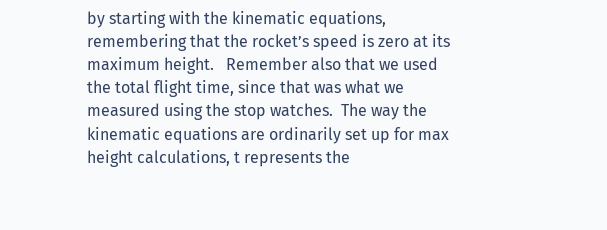by starting with the kinematic equations, remembering that the rocket’s speed is zero at its maximum height.   Remember also that we used the total flight time, since that was what we measured using the stop watches.  The way the kinematic equations are ordinarily set up for max height calculations, t represents the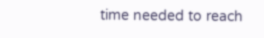time needed to reach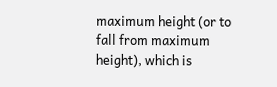maximum height (or to fall from maximum height), which is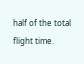half of the total flight time.